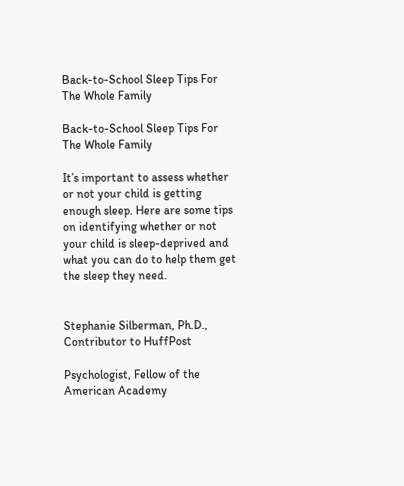Back-to-School Sleep Tips For The Whole Family

Back-to-School Sleep Tips For The Whole Family

It’s important to assess whether or not your child is getting enough sleep. Here are some tips on identifying whether or not your child is sleep-deprived and what you can do to help them get the sleep they need.


Stephanie Silberman, Ph.D., Contributor to HuffPost

Psychologist, Fellow of the American Academy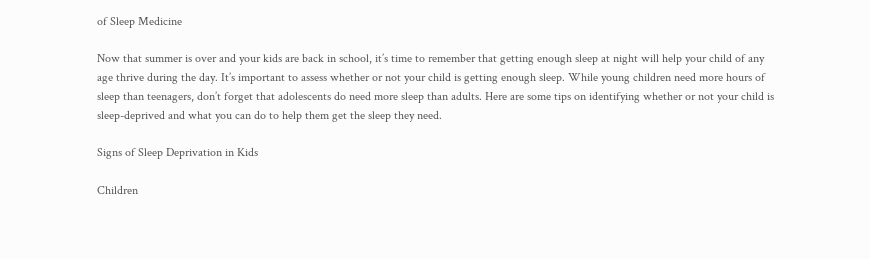of Sleep Medicine

Now that summer is over and your kids are back in school, it’s time to remember that getting enough sleep at night will help your child of any age thrive during the day. It’s important to assess whether or not your child is getting enough sleep. While young children need more hours of sleep than teenagers, don’t forget that adolescents do need more sleep than adults. Here are some tips on identifying whether or not your child is sleep-deprived and what you can do to help them get the sleep they need.

Signs of Sleep Deprivation in Kids

Children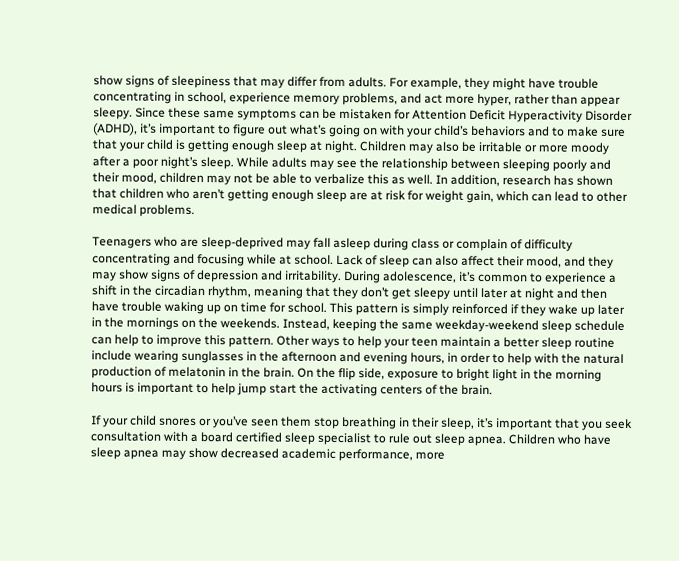show signs of sleepiness that may differ from adults. For example, they might have trouble concentrating in school, experience memory problems, and act more hyper, rather than appear sleepy. Since these same symptoms can be mistaken for Attention Deficit Hyperactivity Disorder (ADHD), it’s important to figure out what’s going on with your child’s behaviors and to make sure that your child is getting enough sleep at night. Children may also be irritable or more moody after a poor night’s sleep. While adults may see the relationship between sleeping poorly and their mood, children may not be able to verbalize this as well. In addition, research has shown that children who aren’t getting enough sleep are at risk for weight gain, which can lead to other medical problems.

Teenagers who are sleep-deprived may fall asleep during class or complain of difficulty concentrating and focusing while at school. Lack of sleep can also affect their mood, and they may show signs of depression and irritability. During adolescence, it’s common to experience a shift in the circadian rhythm, meaning that they don’t get sleepy until later at night and then have trouble waking up on time for school. This pattern is simply reinforced if they wake up later in the mornings on the weekends. Instead, keeping the same weekday-weekend sleep schedule can help to improve this pattern. Other ways to help your teen maintain a better sleep routine include wearing sunglasses in the afternoon and evening hours, in order to help with the natural production of melatonin in the brain. On the flip side, exposure to bright light in the morning hours is important to help jump start the activating centers of the brain.

If your child snores or you’ve seen them stop breathing in their sleep, it’s important that you seek consultation with a board certified sleep specialist to rule out sleep apnea. Children who have sleep apnea may show decreased academic performance, more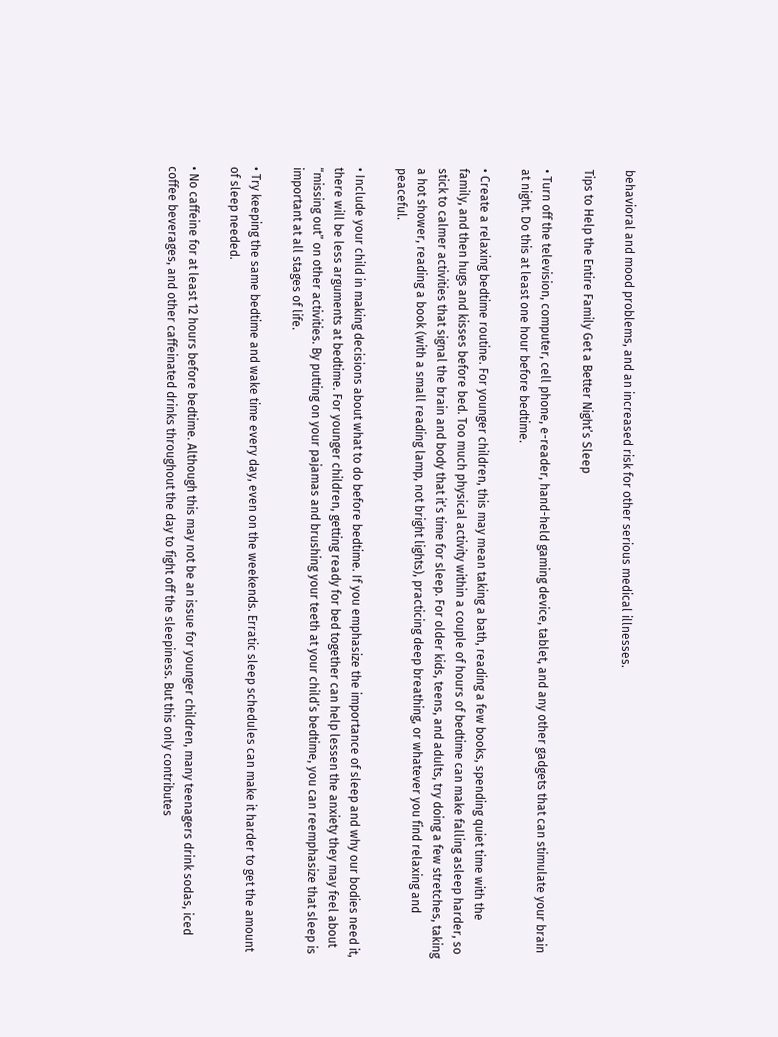behavioral and mood problems, and an increased risk for other serious medical illnesses.

Tips to Help the Entire Family Get a Better Night’s Sleep

• Turn off the television, computer, cell phone, e-reader, hand-held gaming device, tablet, and any other gadgets that can stimulate your brain at night. Do this at least one hour before bedtime.

• Create a relaxing bedtime routine. For younger children, this may mean taking a bath, reading a few books, spending quiet time with the family, and then hugs and kisses before bed. Too much physical activity within a couple of hours of bedtime can make falling asleep harder, so stick to calmer activities that signal the brain and body that it’s time for sleep. For older kids, teens, and adults, try doing a few stretches, taking a hot shower, reading a book (with a small reading lamp, not bright lights), practicing deep breathing, or whatever you find relaxing and peaceful.

• Include your child in making decisions about what to do before bedtime. If you emphasize the importance of sleep and why our bodies need it, there will be less arguments at bedtime. For younger children, getting ready for bed together can help lessen the anxiety they may feel about “missing out” on other activities. By putting on your pajamas and brushing your teeth at your child’s bedtime, you can reemphasize that sleep is important at all stages of life.

• Try keeping the same bedtime and wake time every day, even on the weekends. Erratic sleep schedules can make it harder to get the amount of sleep needed.

• No caffeine for at least 12 hours before bedtime. Although this may not be an issue for younger children, many teenagers drink sodas, iced coffee beverages, and other caffeinated drinks throughout the day to fight off the sleepiness. But this only contributes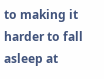to making it harder to fall asleep at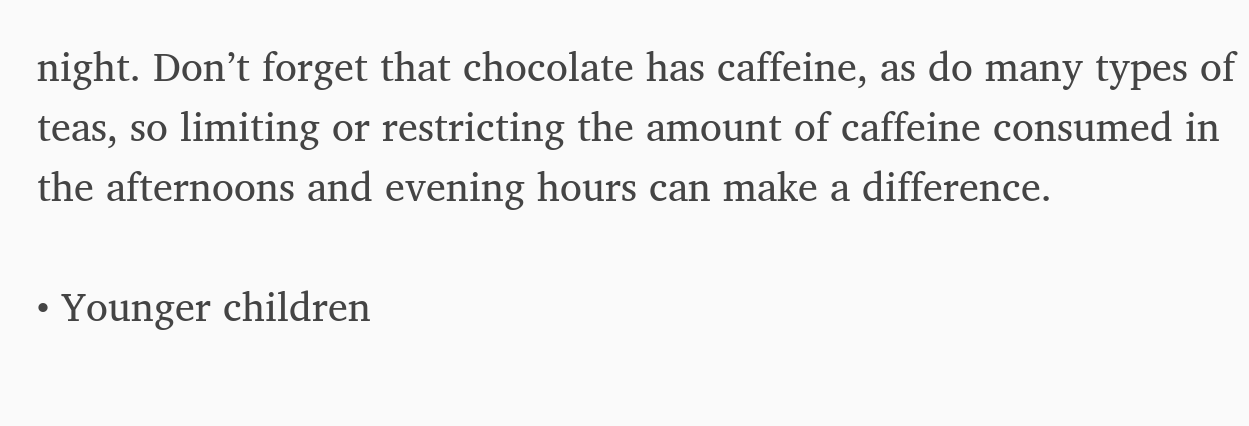night. Don’t forget that chocolate has caffeine, as do many types of teas, so limiting or restricting the amount of caffeine consumed in the afternoons and evening hours can make a difference.

• Younger children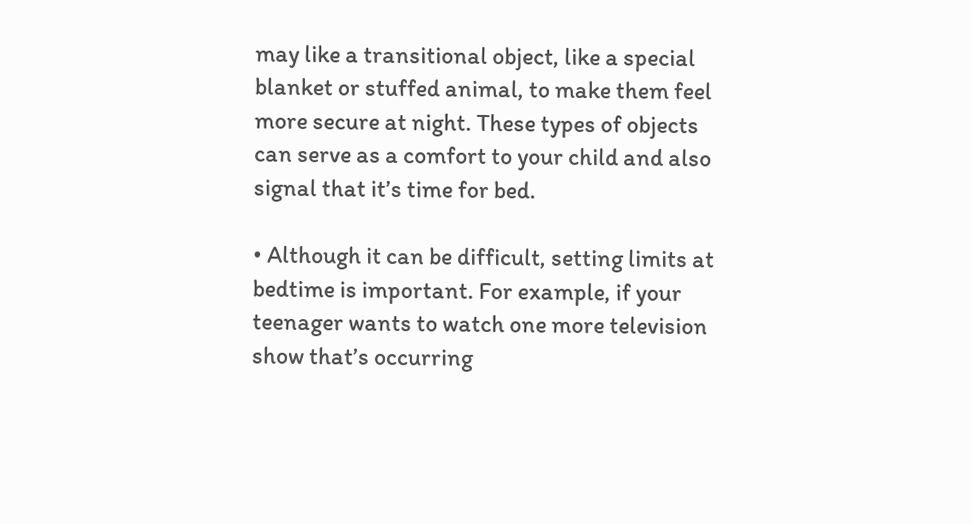may like a transitional object, like a special blanket or stuffed animal, to make them feel more secure at night. These types of objects can serve as a comfort to your child and also signal that it’s time for bed.

• Although it can be difficult, setting limits at bedtime is important. For example, if your teenager wants to watch one more television show that’s occurring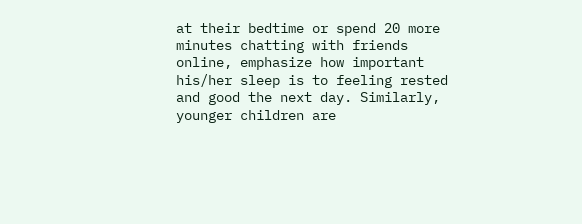at their bedtime or spend 20 more minutes chatting with friends online, emphasize how important his/her sleep is to feeling rested and good the next day. Similarly, younger children are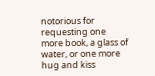notorious for requesting one more book, a glass of water, or one more hug and kiss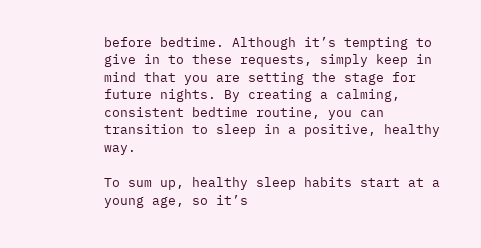before bedtime. Although it’s tempting to give in to these requests, simply keep in mind that you are setting the stage for future nights. By creating a calming, consistent bedtime routine, you can transition to sleep in a positive, healthy way.

To sum up, healthy sleep habits start at a young age, so it’s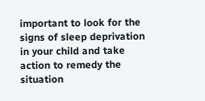important to look for the signs of sleep deprivation in your child and take action to remedy the situation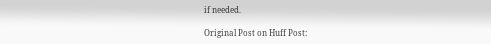if needed.

Original Post on Huff Post: